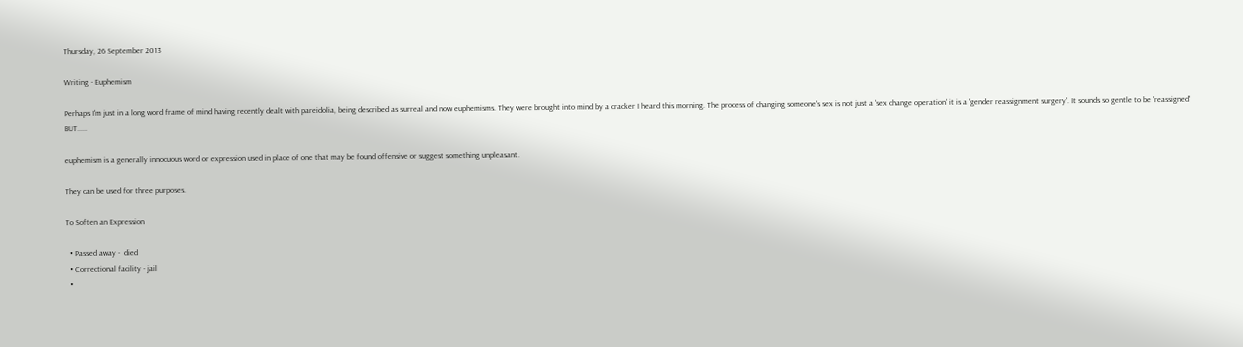Thursday, 26 September 2013

Writing - Euphemism

Perhaps I'm just in a long word frame of mind having recently dealt with pareidolia, being described as surreal and now euphemisms. They were brought into mind by a cracker I heard this morning. The process of changing someone's sex is not just a 'sex change operation' it is a 'gender reassignment surgery'. It sounds so gentle to be 'reassigned' BUT.....

euphemism is a generally innocuous word or expression used in place of one that may be found offensive or suggest something unpleasant.

They can be used for three purposes.

To Soften an Expression

  • Passed away -  died
  • Correctional facility - jail
  •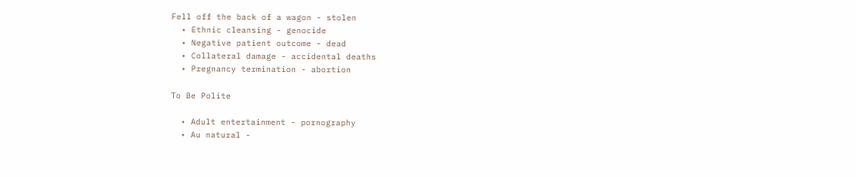Fell off the back of a wagon - stolen
  • Ethnic cleansing - genocide
  • Negative patient outcome - dead
  • Collateral damage - accidental deaths
  • Pregnancy termination - abortion

To Be Polite

  • Adult entertainment - pornography
  • Au natural -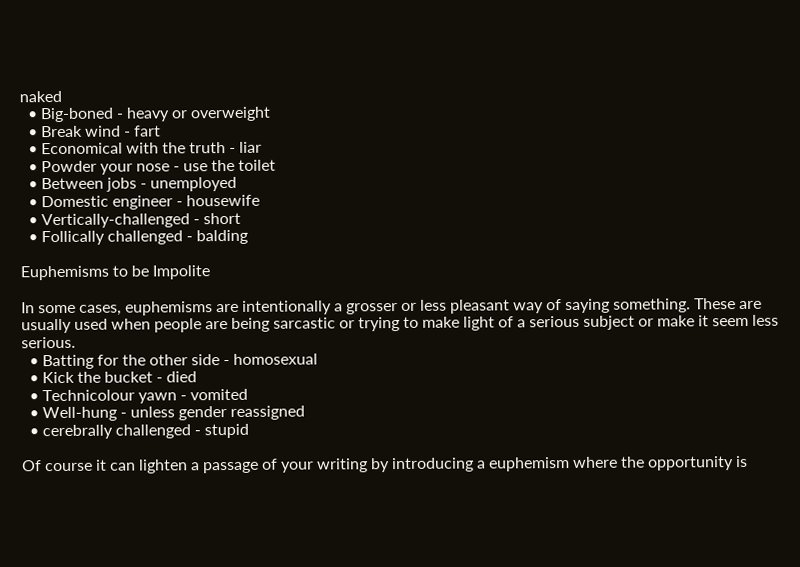naked
  • Big-boned - heavy or overweight
  • Break wind - fart
  • Economical with the truth - liar
  • Powder your nose - use the toilet
  • Between jobs - unemployed
  • Domestic engineer - housewife
  • Vertically-challenged - short
  • Follically challenged - balding

Euphemisms to be Impolite

In some cases, euphemisms are intentionally a grosser or less pleasant way of saying something. These are usually used when people are being sarcastic or trying to make light of a serious subject or make it seem less serious.
  • Batting for the other side - homosexual
  • Kick the bucket - died
  • Technicolour yawn - vomited
  • Well-hung - unless gender reassigned
  • cerebrally challenged - stupid

Of course it can lighten a passage of your writing by introducing a euphemism where the opportunity is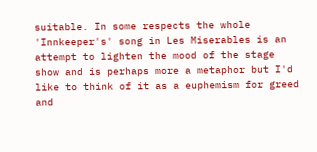suitable. In some respects the whole 'Innkeeper's' song in Les Miserables is an attempt to lighten the mood of the stage show and is perhaps more a metaphor but I'd like to think of it as a euphemism for greed and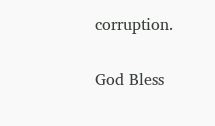corruption.

God Bless